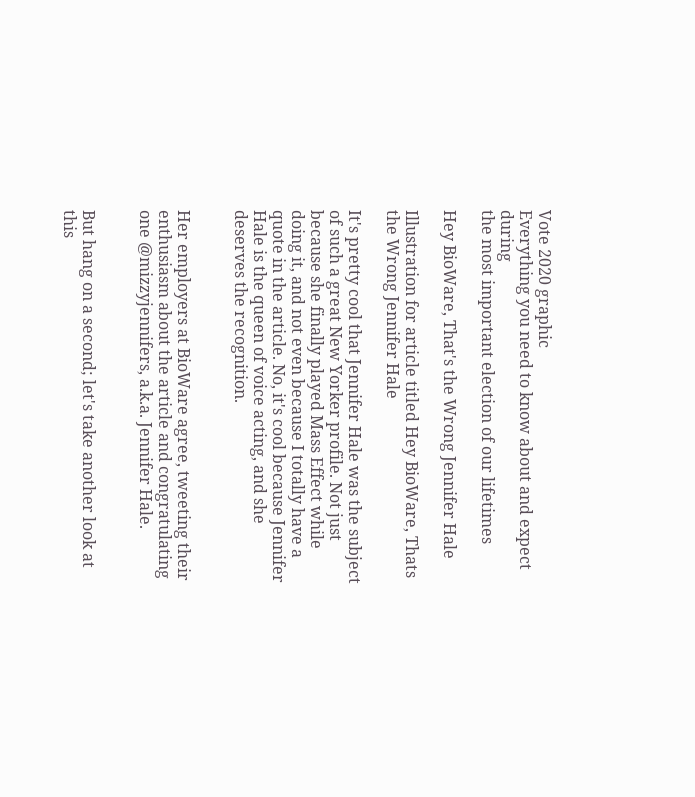Vote 2020 graphic
Everything you need to know about and expect during
the most important election of our lifetimes

Hey BioWare, That's the Wrong Jennifer Hale

Illustration for article titled Hey BioWare, Thats the Wrong Jennifer Hale

It's pretty cool that Jennifer Hale was the subject of such a great New Yorker profile. Not just because she finally played Mass Effect while doing it, and not even because I totally have a quote in the article. No, it's cool because Jennifer Hale is the queen of voice acting, and she deserves the recognition.


Her employers at BioWare agree, tweeting their enthusiasm about the article and congratulating one @mizzyjennifers, a.k.a. Jennifer Hale.


But hang on a second; let's take another look at this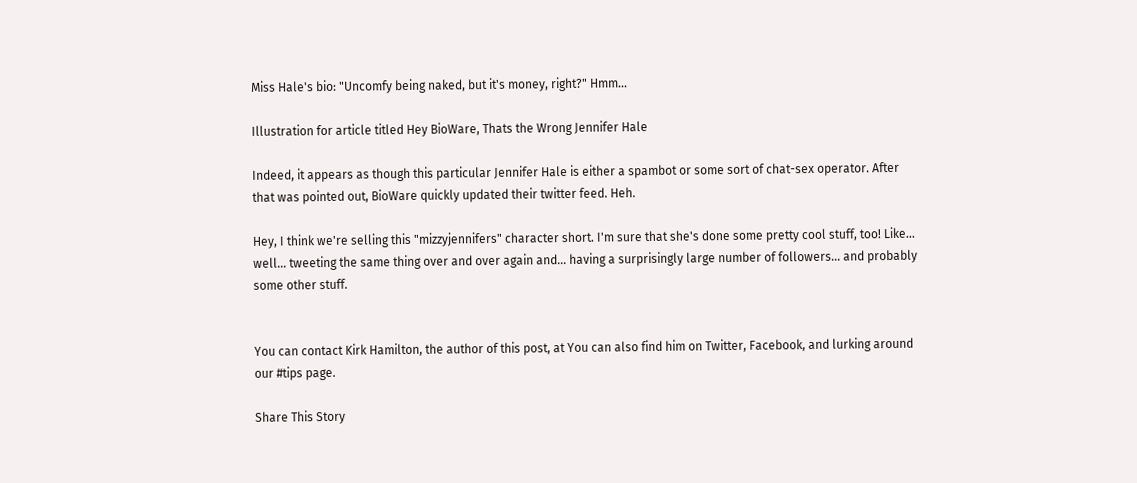Miss Hale's bio: "Uncomfy being naked, but it's money, right?" Hmm...

Illustration for article titled Hey BioWare, Thats the Wrong Jennifer Hale

Indeed, it appears as though this particular Jennifer Hale is either a spambot or some sort of chat-sex operator. After that was pointed out, BioWare quickly updated their twitter feed. Heh.

Hey, I think we're selling this "mizzyjennifers" character short. I'm sure that she's done some pretty cool stuff, too! Like... well... tweeting the same thing over and over again and... having a surprisingly large number of followers... and probably some other stuff.


You can contact Kirk Hamilton, the author of this post, at You can also find him on Twitter, Facebook, and lurking around our #tips page.

Share This Story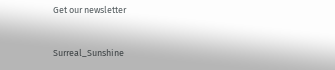Get our newsletter


Surreal_Sunshine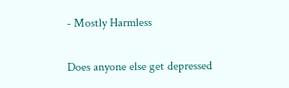- Mostly Harmless

Does anyone else get depressed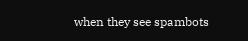when they see spambots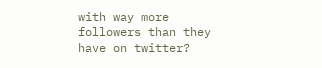with way more followers than they have on twitter?